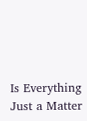Is Everything Just a Matter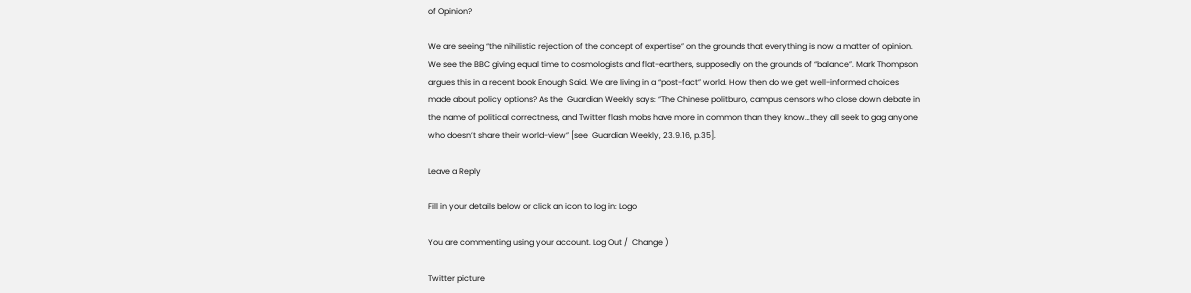of Opinion?

We are seeing “the nihilistic rejection of the concept of expertise” on the grounds that everything is now a matter of opinion. We see the BBC giving equal time to cosmologists and flat-earthers, supposedly on the grounds of “balance”. Mark Thompson argues this in a recent book Enough Said. We are living in a “post-fact” world. How then do we get well-informed choices made about policy options? As the  Guardian Weekly says: “The Chinese politburo, campus censors who close down debate in the name of political correctness, and Twitter flash mobs have more in common than they know…they all seek to gag anyone who doesn’t share their world-view” [see  Guardian Weekly, 23.9.16, p.35].

Leave a Reply

Fill in your details below or click an icon to log in: Logo

You are commenting using your account. Log Out /  Change )

Twitter picture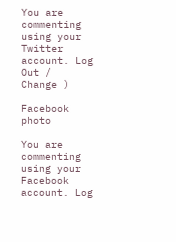You are commenting using your Twitter account. Log Out /  Change )

Facebook photo

You are commenting using your Facebook account. Log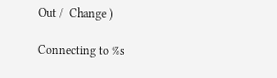Out /  Change )

Connecting to %s